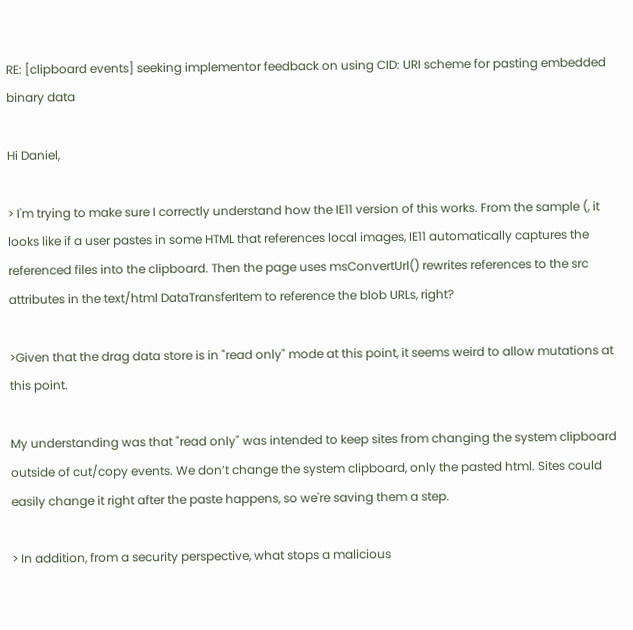RE: [clipboard events] seeking implementor feedback on using CID: URI scheme for pasting embedded binary data

Hi Daniel,

> I'm trying to make sure I correctly understand how the IE11 version of this works. From the sample (, it looks like if a user pastes in some HTML that references local images, IE11 automatically captures the referenced files into the clipboard. Then the page uses msConvertUrl() rewrites references to the src attributes in the text/html DataTransferItem to reference the blob URLs, right?

>Given that the drag data store is in "read only" mode at this point, it seems weird to allow mutations at this point.

My understanding was that "read only" was intended to keep sites from changing the system clipboard outside of cut/copy events. We don’t change the system clipboard, only the pasted html. Sites could easily change it right after the paste happens, so we're saving them a step.

> In addition, from a security perspective, what stops a malicious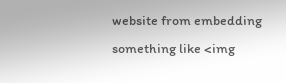website from embedding something like <img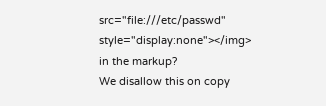src="file:///etc/passwd" style="display:none"></img> in the markup?
We disallow this on copy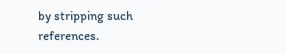by stripping such references.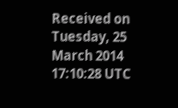Received on Tuesday, 25 March 2014 17:10:28 UTC